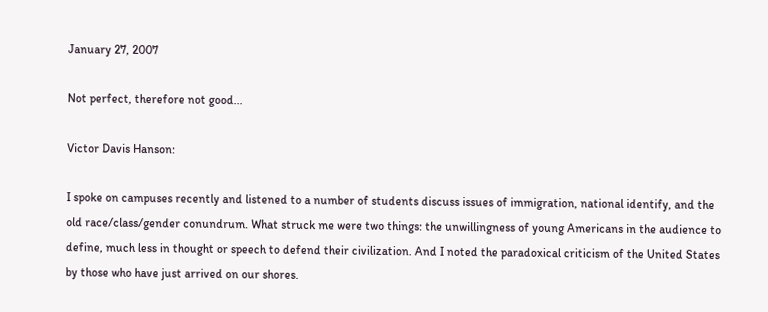January 27, 2007

Not perfect, therefore not good...

Victor Davis Hanson:

I spoke on campuses recently and listened to a number of students discuss issues of immigration, national identify, and the old race/class/gender conundrum. What struck me were two things: the unwillingness of young Americans in the audience to define, much less in thought or speech to defend their civilization. And I noted the paradoxical criticism of the United States by those who have just arrived on our shores.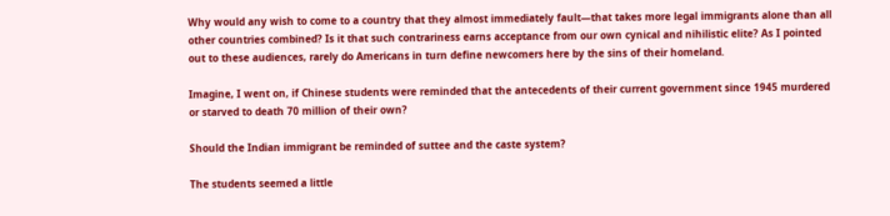Why would any wish to come to a country that they almost immediately fault—that takes more legal immigrants alone than all other countries combined? Is it that such contrariness earns acceptance from our own cynical and nihilistic elite? As I pointed out to these audiences, rarely do Americans in turn define newcomers here by the sins of their homeland.

Imagine, I went on, if Chinese students were reminded that the antecedents of their current government since 1945 murdered or starved to death 70 million of their own?

Should the Indian immigrant be reminded of suttee and the caste system?

The students seemed a little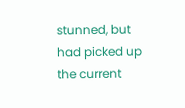stunned, but had picked up the current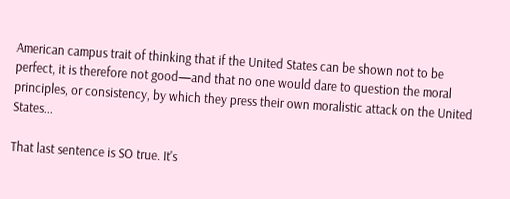American campus trait of thinking that if the United States can be shown not to be perfect, it is therefore not good—and that no one would dare to question the moral principles, or consistency, by which they press their own moralistic attack on the United States...

That last sentence is SO true. It's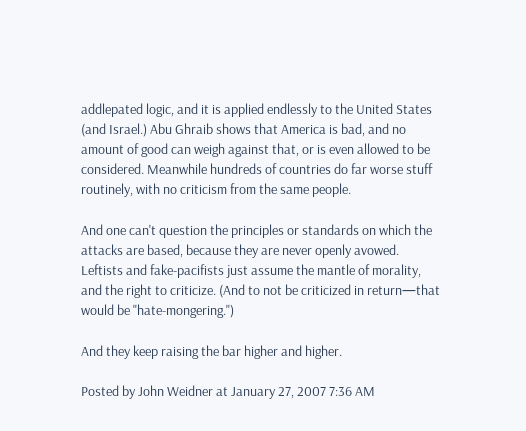addlepated logic, and it is applied endlessly to the United States (and Israel.) Abu Ghraib shows that America is bad, and no amount of good can weigh against that, or is even allowed to be considered. Meanwhile hundreds of countries do far worse stuff routinely, with no criticism from the same people.

And one can't question the principles or standards on which the attacks are based, because they are never openly avowed. Leftists and fake-pacifists just assume the mantle of morality, and the right to criticize. (And to not be criticized in return—that would be "hate-mongering.")

And they keep raising the bar higher and higher.

Posted by John Weidner at January 27, 2007 7:36 AM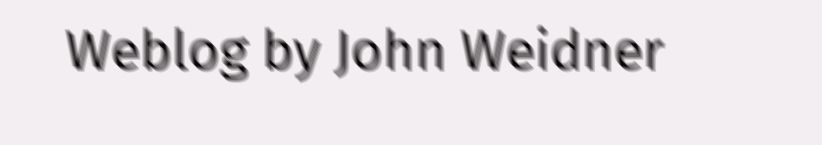Weblog by John Weidner